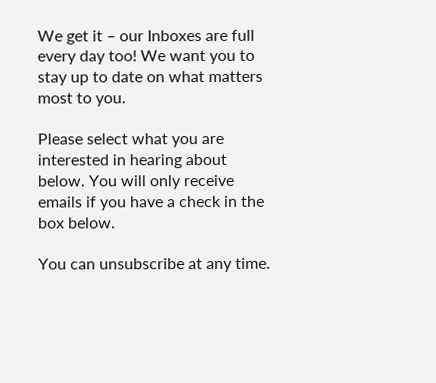We get it – our Inboxes are full every day too! We want you to stay up to date on what matters most to you.

Please select what you are interested in hearing about below. You will only receive emails if you have a check in the box below.

You can unsubscribe at any time.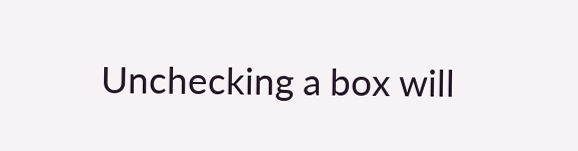Unchecking a box will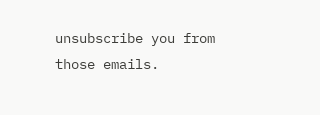unsubscribe you from those emails.